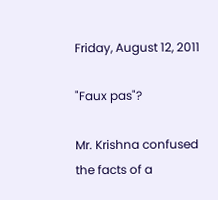Friday, August 12, 2011

"Faux pas"?

Mr. Krishna confused the facts of a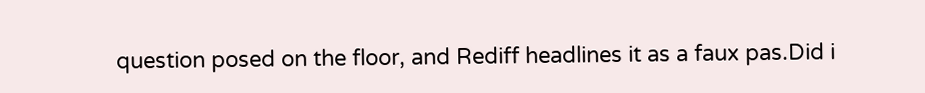question posed on the floor, and Rediff headlines it as a faux pas.Did i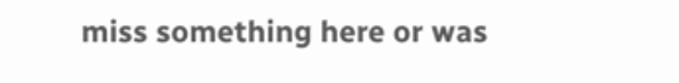miss something here or was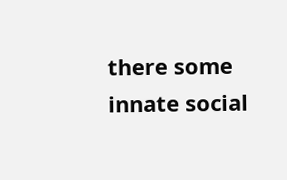there some innate social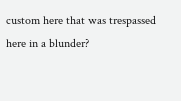custom here that was trespassed here in a blunder?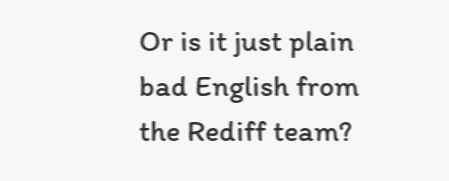Or is it just plain bad English from the Rediff team?